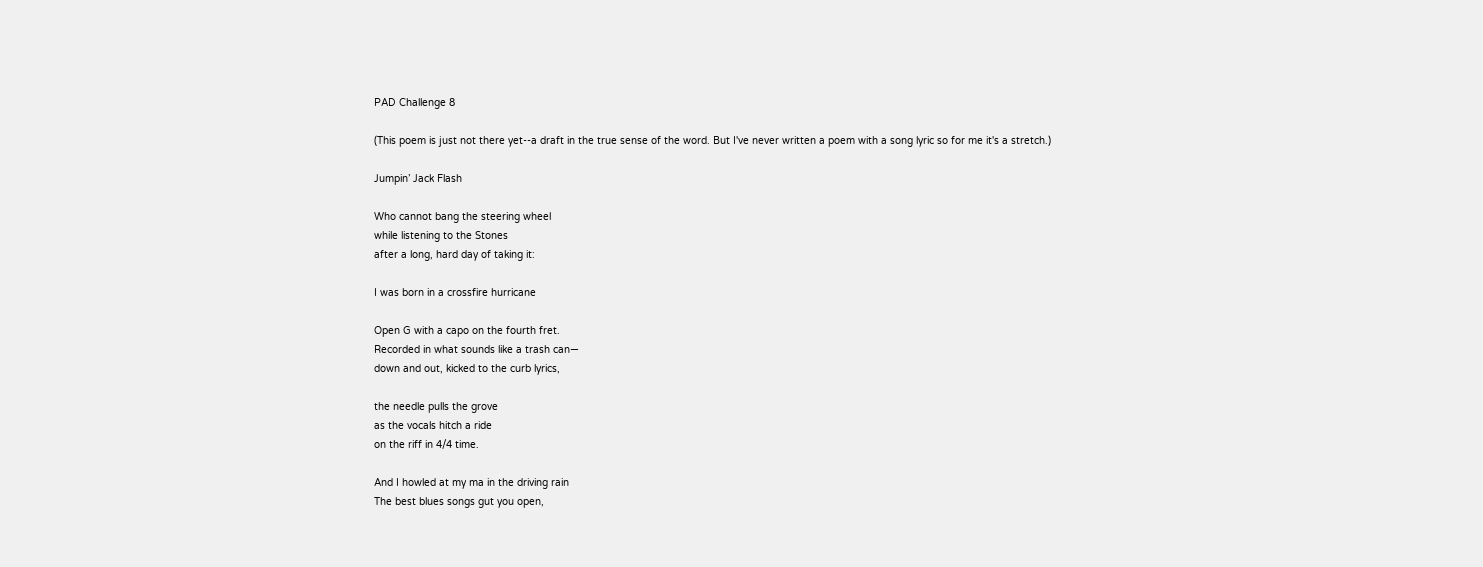PAD Challenge 8

(This poem is just not there yet--a draft in the true sense of the word. But I've never written a poem with a song lyric so for me it's a stretch.)

Jumpin’ Jack Flash

Who cannot bang the steering wheel
while listening to the Stones
after a long, hard day of taking it:

I was born in a crossfire hurricane

Open G with a capo on the fourth fret.
Recorded in what sounds like a trash can—
down and out, kicked to the curb lyrics,

the needle pulls the grove
as the vocals hitch a ride
on the riff in 4/4 time.

And I howled at my ma in the driving rain
The best blues songs gut you open,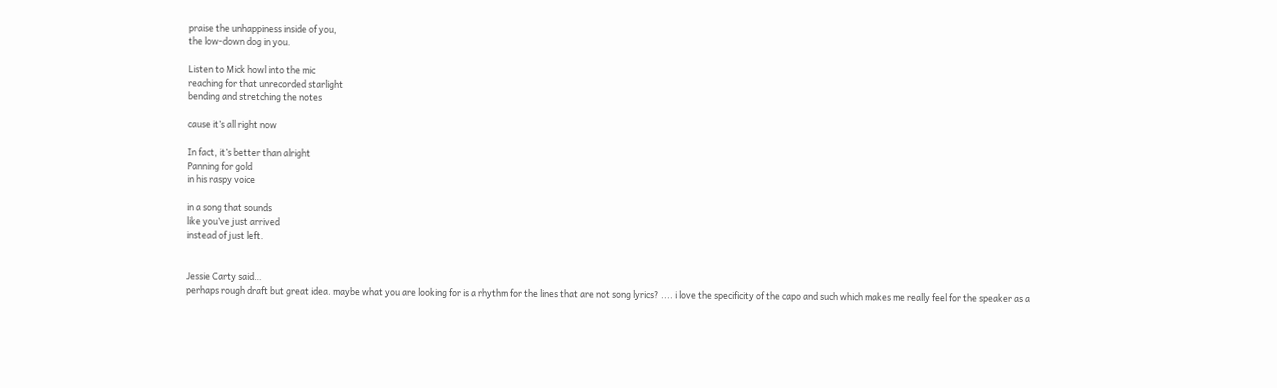praise the unhappiness inside of you,
the low-down dog in you.

Listen to Mick howl into the mic
reaching for that unrecorded starlight
bending and stretching the notes

cause it’s all right now

In fact, it’s better than alright
Panning for gold
in his raspy voice

in a song that sounds
like you’ve just arrived
instead of just left.


Jessie Carty said…
perhaps rough draft but great idea. maybe what you are looking for is a rhythm for the lines that are not song lyrics? .... i love the specificity of the capo and such which makes me really feel for the speaker as a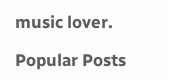music lover.

Popular Posts